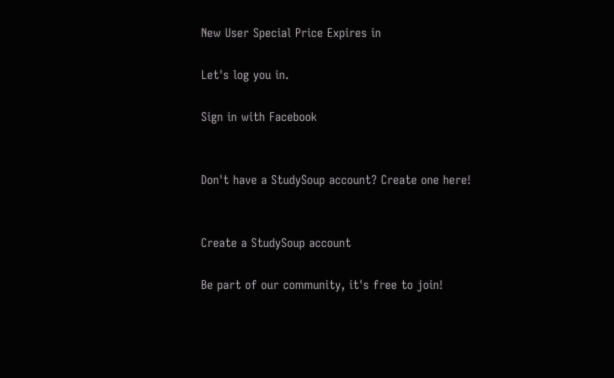New User Special Price Expires in

Let's log you in.

Sign in with Facebook


Don't have a StudySoup account? Create one here!


Create a StudySoup account

Be part of our community, it's free to join!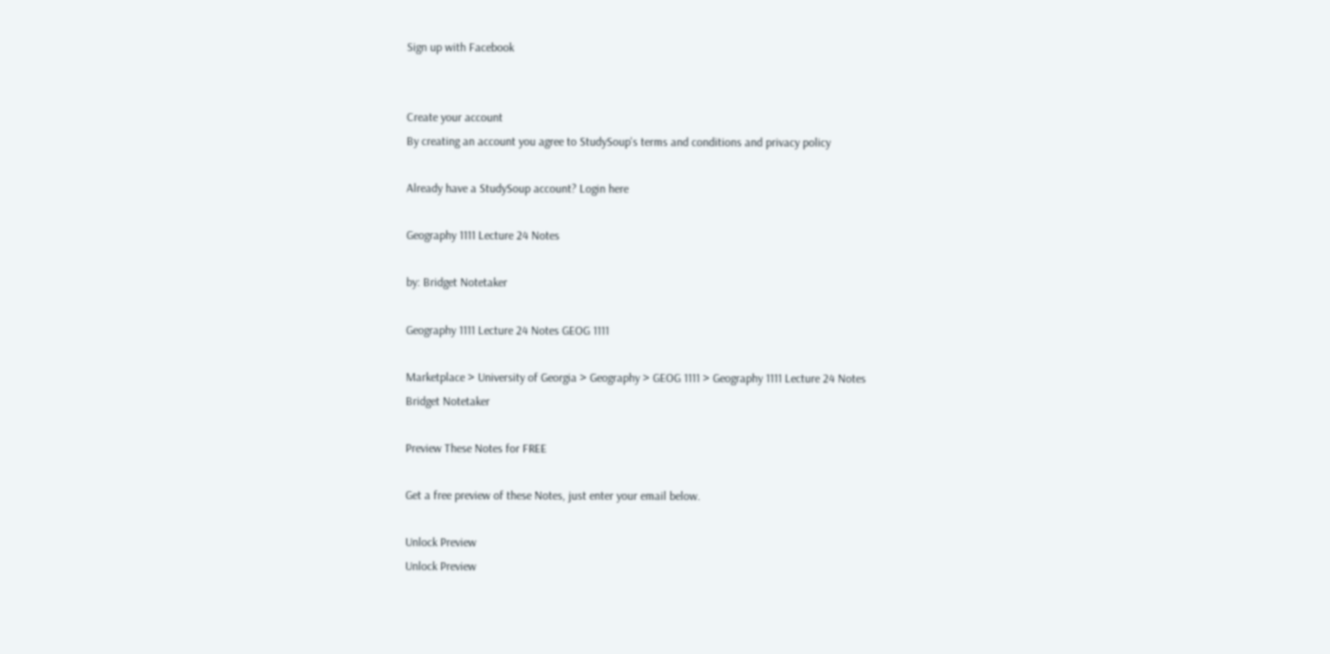Sign up with Facebook


Create your account
By creating an account you agree to StudySoup's terms and conditions and privacy policy

Already have a StudySoup account? Login here

Geography 1111 Lecture 24 Notes

by: Bridget Notetaker

Geography 1111 Lecture 24 Notes GEOG 1111

Marketplace > University of Georgia > Geography > GEOG 1111 > Geography 1111 Lecture 24 Notes
Bridget Notetaker

Preview These Notes for FREE

Get a free preview of these Notes, just enter your email below.

Unlock Preview
Unlock Preview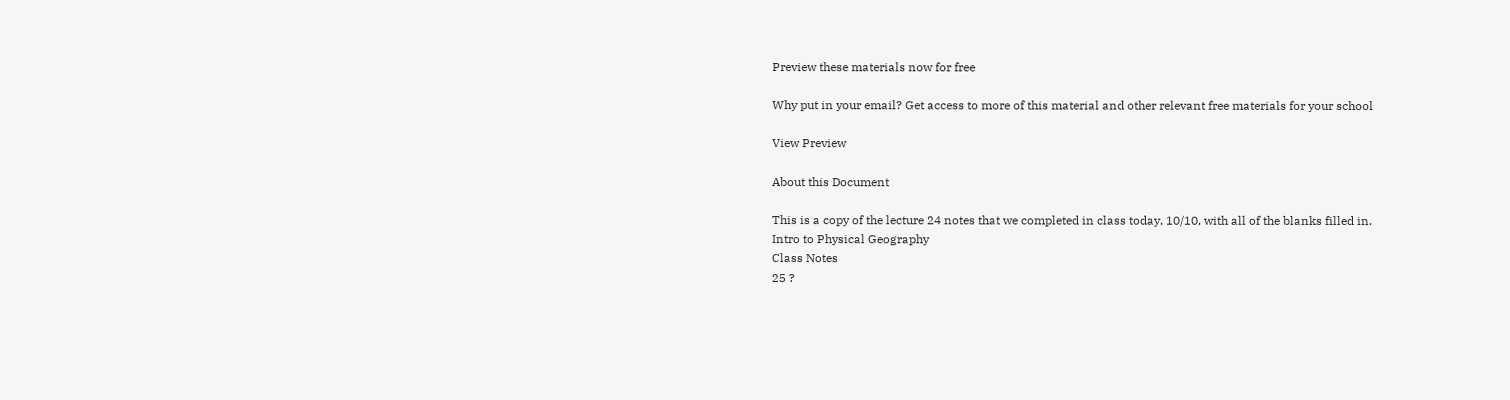Preview these materials now for free

Why put in your email? Get access to more of this material and other relevant free materials for your school

View Preview

About this Document

This is a copy of the lecture 24 notes that we completed in class today, 10/10, with all of the blanks filled in.
Intro to Physical Geography
Class Notes
25 ?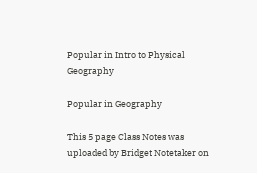Popular in Intro to Physical Geography

Popular in Geography

This 5 page Class Notes was uploaded by Bridget Notetaker on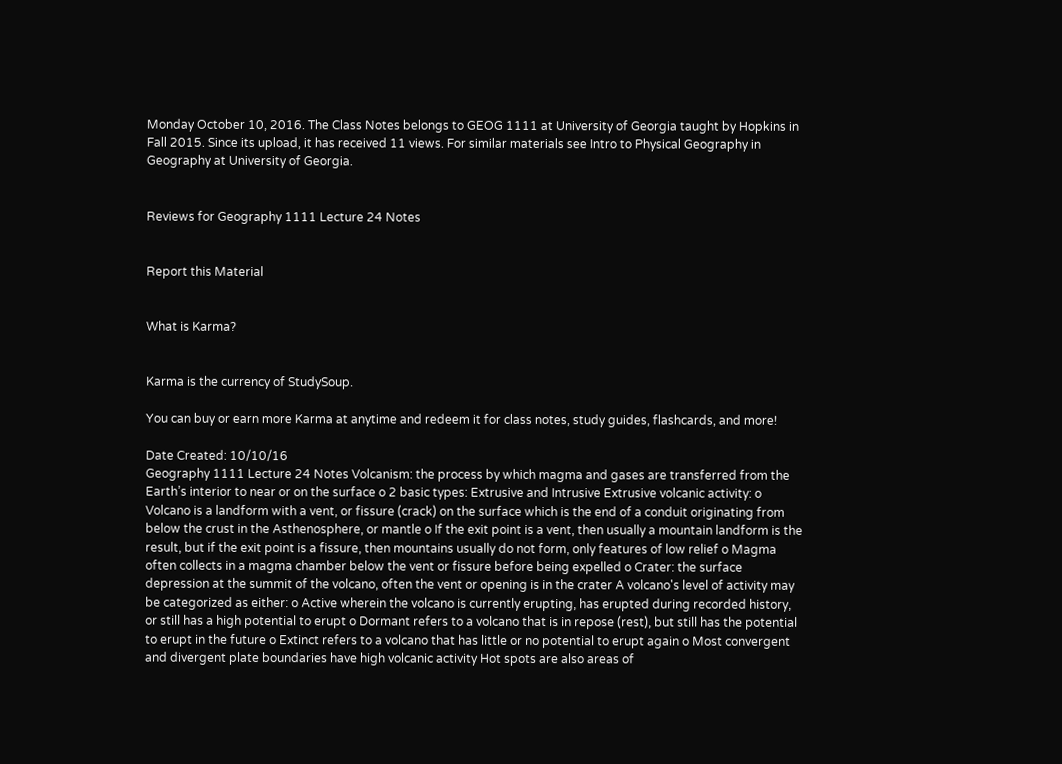Monday October 10, 2016. The Class Notes belongs to GEOG 1111 at University of Georgia taught by Hopkins in Fall 2015. Since its upload, it has received 11 views. For similar materials see Intro to Physical Geography in Geography at University of Georgia.


Reviews for Geography 1111 Lecture 24 Notes


Report this Material


What is Karma?


Karma is the currency of StudySoup.

You can buy or earn more Karma at anytime and redeem it for class notes, study guides, flashcards, and more!

Date Created: 10/10/16
Geography 1111 Lecture 24 Notes Volcanism: the process by which magma and gases are transferred from the Earth’s interior to near or on the surface o 2 basic types: Extrusive and Intrusive Extrusive volcanic activity: o Volcano is a landform with a vent, or fissure (crack) on the surface which is the end of a conduit originating from below the crust in the Asthenosphere, or mantle o If the exit point is a vent, then usually a mountain landform is the result, but if the exit point is a fissure, then mountains usually do not form, only features of low relief o Magma often collects in a magma chamber below the vent or fissure before being expelled o Crater: the surface depression at the summit of the volcano, often the vent or opening is in the crater A volcano's level of activity may be categorized as either: o Active wherein the volcano is currently erupting, has erupted during recorded history, or still has a high potential to erupt o Dormant refers to a volcano that is in repose (rest), but still has the potential to erupt in the future o Extinct refers to a volcano that has little or no potential to erupt again o Most convergent and divergent plate boundaries have high volcanic activity Hot spots are also areas of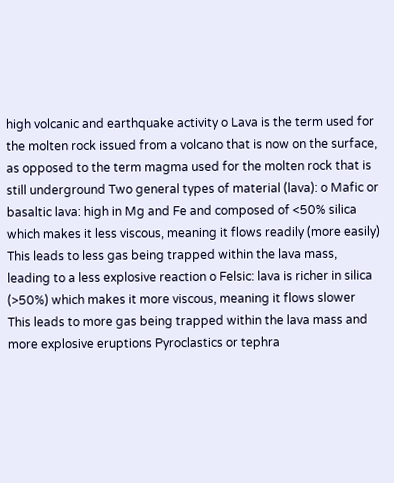high volcanic and earthquake activity o Lava is the term used for the molten rock issued from a volcano that is now on the surface, as opposed to the term magma used for the molten rock that is still underground Two general types of material (lava): o Mafic or basaltic lava: high in Mg and Fe and composed of <50% silica which makes it less viscous, meaning it flows readily (more easily) This leads to less gas being trapped within the lava mass, leading to a less explosive reaction o Felsic: lava is richer in silica (>50%) which makes it more viscous, meaning it flows slower This leads to more gas being trapped within the lava mass and more explosive eruptions Pyroclastics or tephra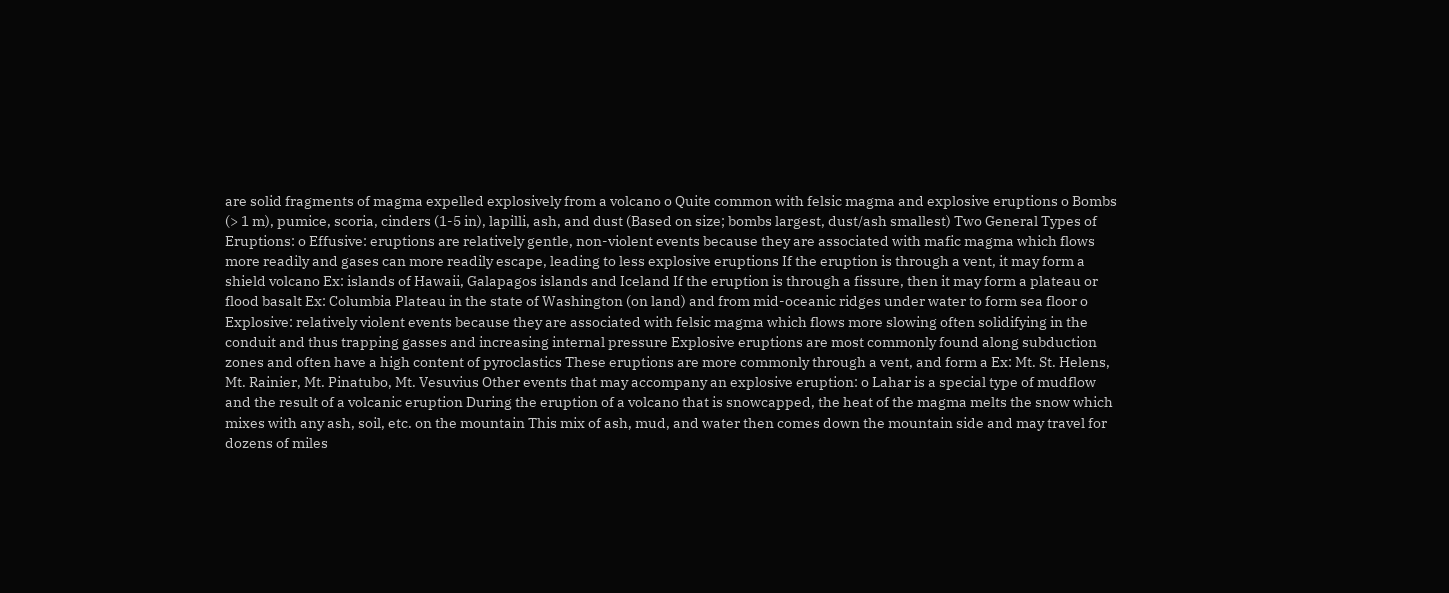are solid fragments of magma expelled explosively from a volcano o Quite common with felsic magma and explosive eruptions o Bombs (> 1 m), pumice, scoria, cinders (1-5 in), lapilli, ash, and dust (Based on size; bombs largest, dust/ash smallest) Two General Types of Eruptions: o Effusive: eruptions are relatively gentle, non-violent events because they are associated with mafic magma which flows more readily and gases can more readily escape, leading to less explosive eruptions If the eruption is through a vent, it may form a shield volcano Ex: islands of Hawaii, Galapagos islands and Iceland If the eruption is through a fissure, then it may form a plateau or flood basalt Ex: Columbia Plateau in the state of Washington (on land) and from mid-oceanic ridges under water to form sea floor o Explosive: relatively violent events because they are associated with felsic magma which flows more slowing often solidifying in the conduit and thus trapping gasses and increasing internal pressure Explosive eruptions are most commonly found along subduction zones and often have a high content of pyroclastics These eruptions are more commonly through a vent, and form a Ex: Mt. St. Helens, Mt. Rainier, Mt. Pinatubo, Mt. Vesuvius Other events that may accompany an explosive eruption: o Lahar is a special type of mudflow and the result of a volcanic eruption During the eruption of a volcano that is snowcapped, the heat of the magma melts the snow which mixes with any ash, soil, etc. on the mountain This mix of ash, mud, and water then comes down the mountain side and may travel for dozens of miles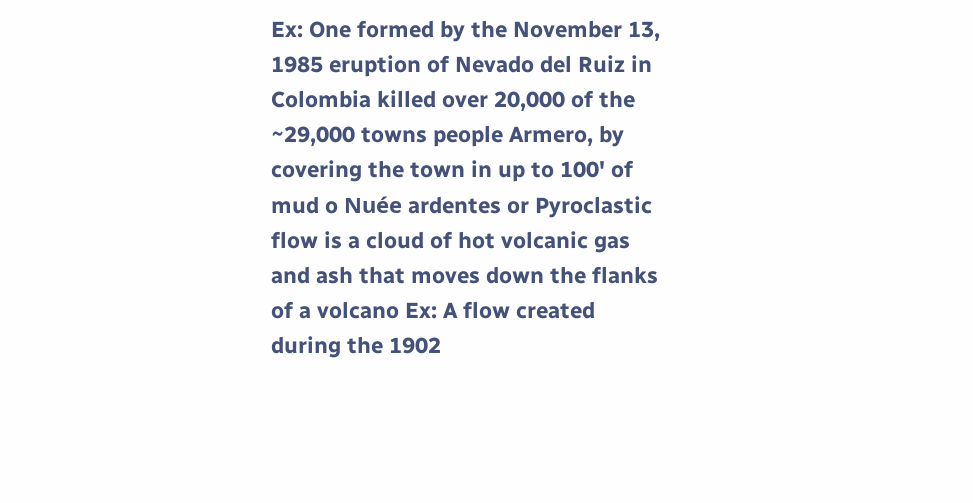Ex: One formed by the November 13, 1985 eruption of Nevado del Ruiz in Colombia killed over 20,000 of the ~29,000 towns people Armero, by covering the town in up to 100' of mud o Nuée ardentes or Pyroclastic flow is a cloud of hot volcanic gas and ash that moves down the flanks of a volcano Ex: A flow created during the 1902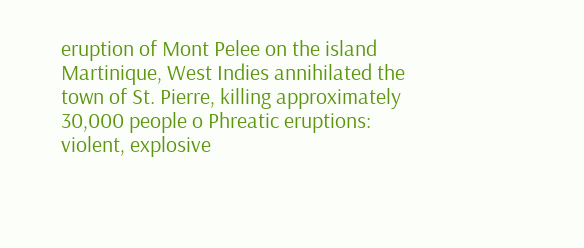eruption of Mont Pelee on the island Martinique, West Indies annihilated the town of St. Pierre, killing approximately 30,000 people o Phreatic eruptions: violent, explosive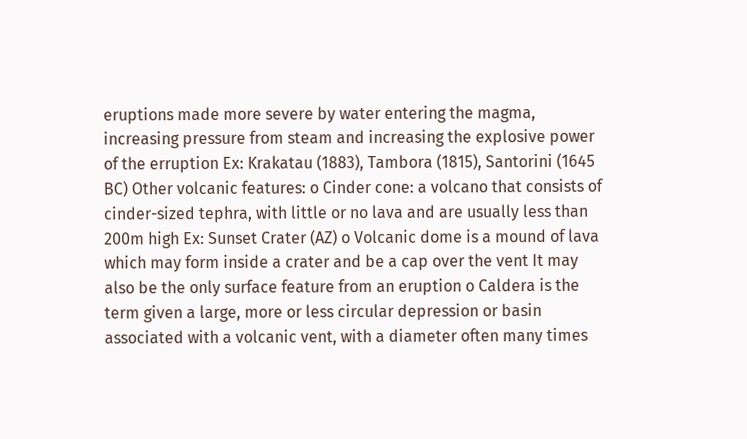eruptions made more severe by water entering the magma, increasing pressure from steam and increasing the explosive power of the erruption Ex: Krakatau (1883), Tambora (1815), Santorini (1645 BC) Other volcanic features: o Cinder cone: a volcano that consists of cinder-sized tephra, with little or no lava and are usually less than 200m high Ex: Sunset Crater (AZ) o Volcanic dome is a mound of lava which may form inside a crater and be a cap over the vent It may also be the only surface feature from an eruption o Caldera is the term given a large, more or less circular depression or basin associated with a volcanic vent, with a diameter often many times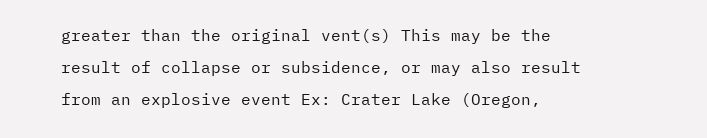greater than the original vent(s) This may be the result of collapse or subsidence, or may also result from an explosive event Ex: Crater Lake (Oregon,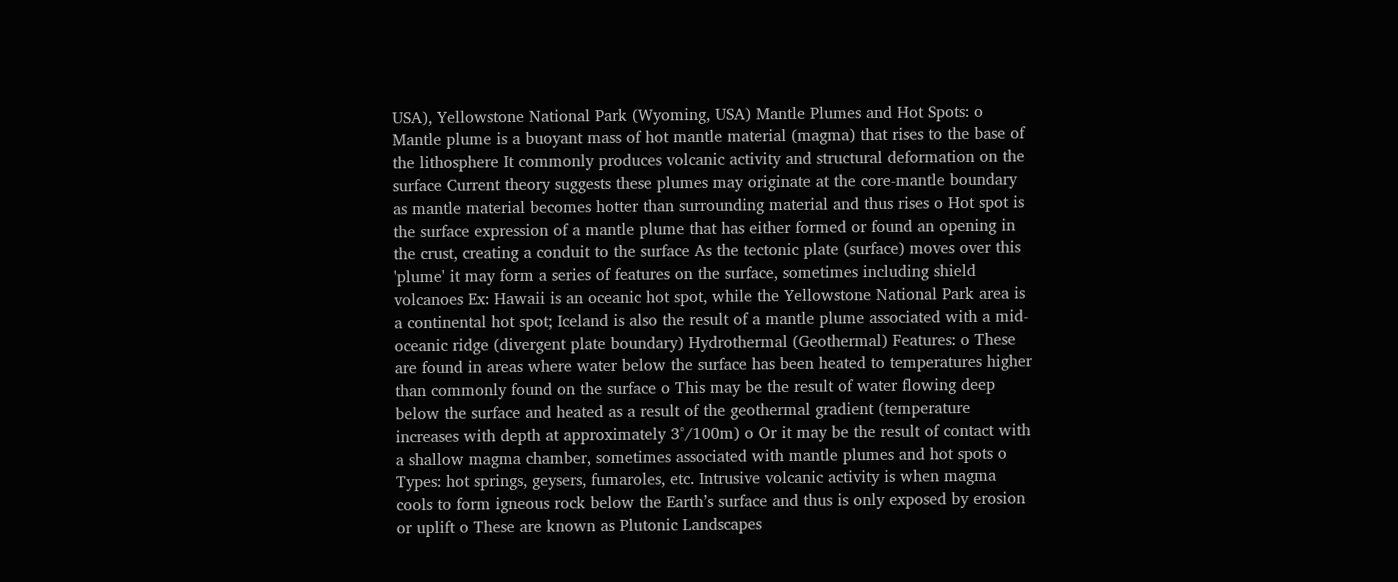USA), Yellowstone National Park (Wyoming, USA) Mantle Plumes and Hot Spots: o Mantle plume is a buoyant mass of hot mantle material (magma) that rises to the base of the lithosphere It commonly produces volcanic activity and structural deformation on the surface Current theory suggests these plumes may originate at the core-mantle boundary as mantle material becomes hotter than surrounding material and thus rises o Hot spot is the surface expression of a mantle plume that has either formed or found an opening in the crust, creating a conduit to the surface As the tectonic plate (surface) moves over this 'plume' it may form a series of features on the surface, sometimes including shield volcanoes Ex: Hawaii is an oceanic hot spot, while the Yellowstone National Park area is a continental hot spot; Iceland is also the result of a mantle plume associated with a mid-oceanic ridge (divergent plate boundary) Hydrothermal (Geothermal) Features: o These are found in areas where water below the surface has been heated to temperatures higher than commonly found on the surface o This may be the result of water flowing deep below the surface and heated as a result of the geothermal gradient (temperature increases with depth at approximately 3°/100m) o Or it may be the result of contact with a shallow magma chamber, sometimes associated with mantle plumes and hot spots o Types: hot springs, geysers, fumaroles, etc. Intrusive volcanic activity is when magma cools to form igneous rock below the Earth’s surface and thus is only exposed by erosion or uplift o These are known as Plutonic Landscapes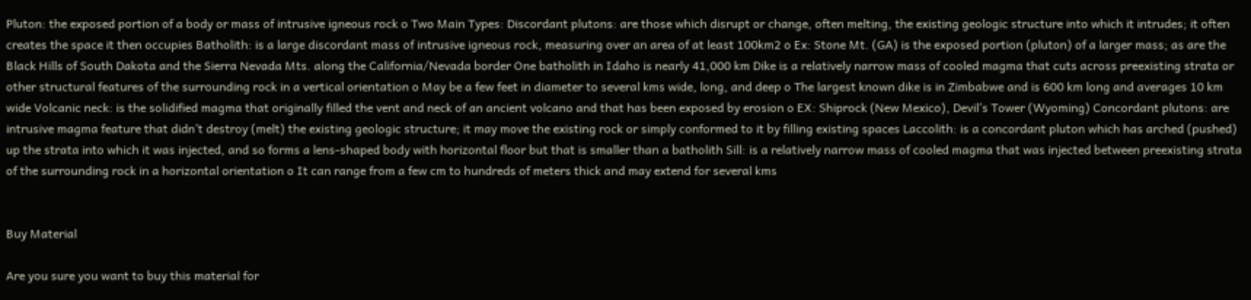Pluton: the exposed portion of a body or mass of intrusive igneous rock o Two Main Types: Discordant plutons: are those which disrupt or change, often melting, the existing geologic structure into which it intrudes; it often creates the space it then occupies Batholith: is a large discordant mass of intrusive igneous rock, measuring over an area of at least 100km2 o Ex: Stone Mt. (GA) is the exposed portion (pluton) of a larger mass; as are the Black Hills of South Dakota and the Sierra Nevada Mts. along the California/Nevada border One batholith in Idaho is nearly 41,000 km Dike is a relatively narrow mass of cooled magma that cuts across preexisting strata or other structural features of the surrounding rock in a vertical orientation o May be a few feet in diameter to several kms wide, long, and deep o The largest known dike is in Zimbabwe and is 600 km long and averages 10 km wide Volcanic neck: is the solidified magma that originally filled the vent and neck of an ancient volcano and that has been exposed by erosion o EX: Shiprock (New Mexico), Devil’s Tower (Wyoming) Concordant plutons: are intrusive magma feature that didn’t destroy (melt) the existing geologic structure; it may move the existing rock or simply conformed to it by filling existing spaces Laccolith: is a concordant pluton which has arched (pushed) up the strata into which it was injected, and so forms a lens-shaped body with horizontal floor but that is smaller than a batholith Sill: is a relatively narrow mass of cooled magma that was injected between preexisting strata of the surrounding rock in a horizontal orientation o It can range from a few cm to hundreds of meters thick and may extend for several kms


Buy Material

Are you sure you want to buy this material for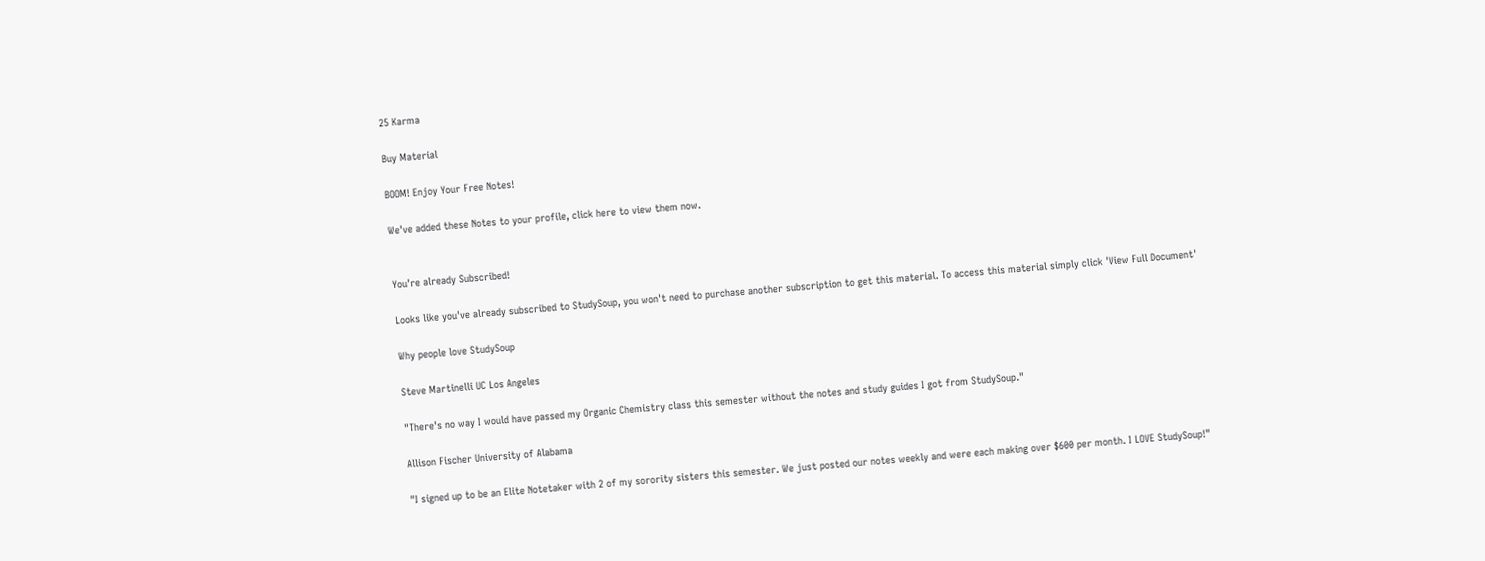25 Karma

Buy Material

BOOM! Enjoy Your Free Notes!

We've added these Notes to your profile, click here to view them now.


You're already Subscribed!

Looks like you've already subscribed to StudySoup, you won't need to purchase another subscription to get this material. To access this material simply click 'View Full Document'

Why people love StudySoup

Steve Martinelli UC Los Angeles

"There's no way I would have passed my Organic Chemistry class this semester without the notes and study guides I got from StudySoup."

Allison Fischer University of Alabama

"I signed up to be an Elite Notetaker with 2 of my sorority sisters this semester. We just posted our notes weekly and were each making over $600 per month. I LOVE StudySoup!"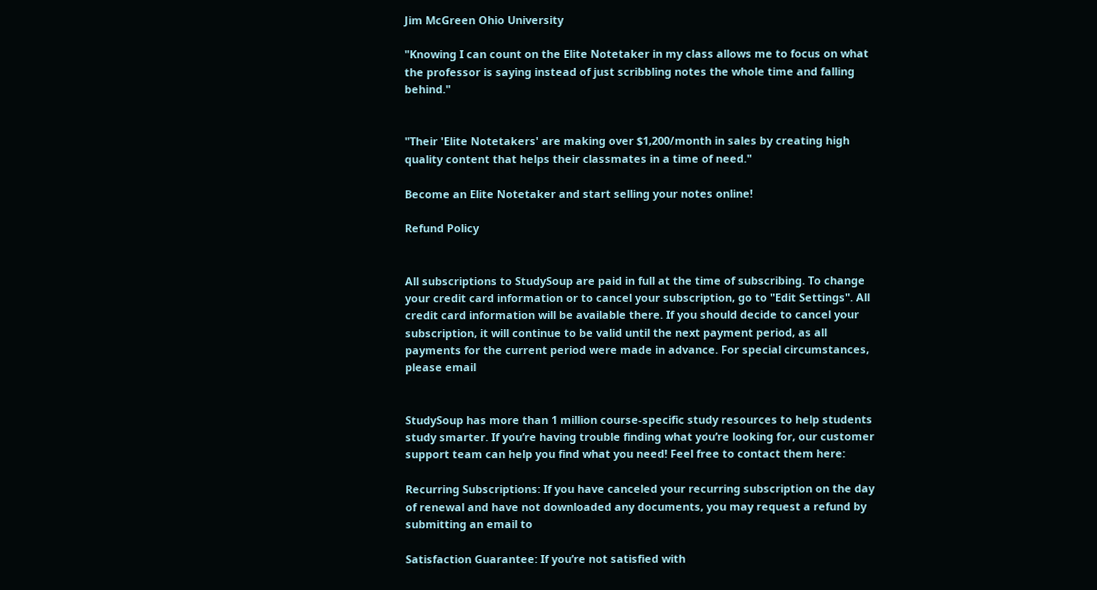Jim McGreen Ohio University

"Knowing I can count on the Elite Notetaker in my class allows me to focus on what the professor is saying instead of just scribbling notes the whole time and falling behind."


"Their 'Elite Notetakers' are making over $1,200/month in sales by creating high quality content that helps their classmates in a time of need."

Become an Elite Notetaker and start selling your notes online!

Refund Policy


All subscriptions to StudySoup are paid in full at the time of subscribing. To change your credit card information or to cancel your subscription, go to "Edit Settings". All credit card information will be available there. If you should decide to cancel your subscription, it will continue to be valid until the next payment period, as all payments for the current period were made in advance. For special circumstances, please email


StudySoup has more than 1 million course-specific study resources to help students study smarter. If you’re having trouble finding what you’re looking for, our customer support team can help you find what you need! Feel free to contact them here:

Recurring Subscriptions: If you have canceled your recurring subscription on the day of renewal and have not downloaded any documents, you may request a refund by submitting an email to

Satisfaction Guarantee: If you’re not satisfied with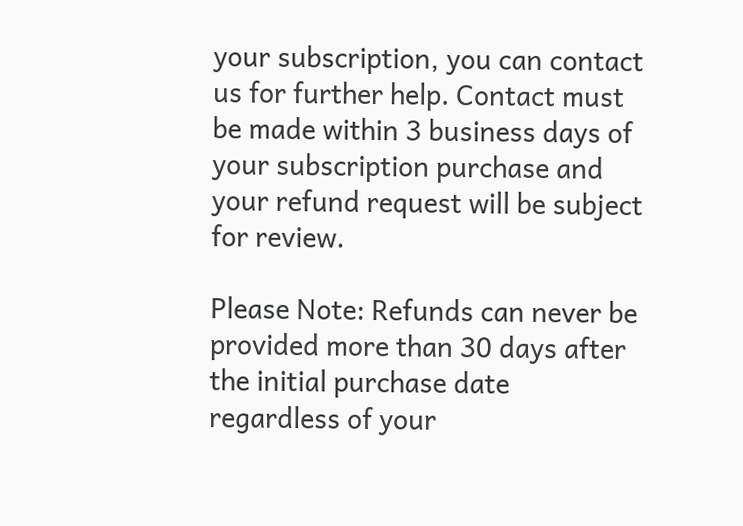your subscription, you can contact us for further help. Contact must be made within 3 business days of your subscription purchase and your refund request will be subject for review.

Please Note: Refunds can never be provided more than 30 days after the initial purchase date regardless of your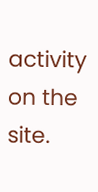activity on the site.